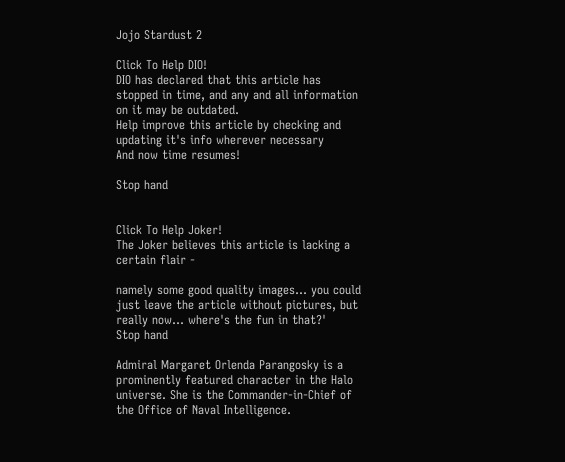Jojo Stardust 2

Click To Help DIO!
DIO has declared that this article has stopped in time, and any and all information on it may be outdated.
Help improve this article by checking and updating it's info wherever necessary
And now time resumes!

Stop hand


Click To Help Joker!
The Joker believes this article is lacking a certain flair -

namely some good quality images... you could just leave the article without pictures, but really now... where's the fun in that?'
Stop hand

Admiral Margaret Orlenda Parangosky is a prominently featured character in the Halo universe. She is the Commander-in-Chief of the Office of Naval Intelligence.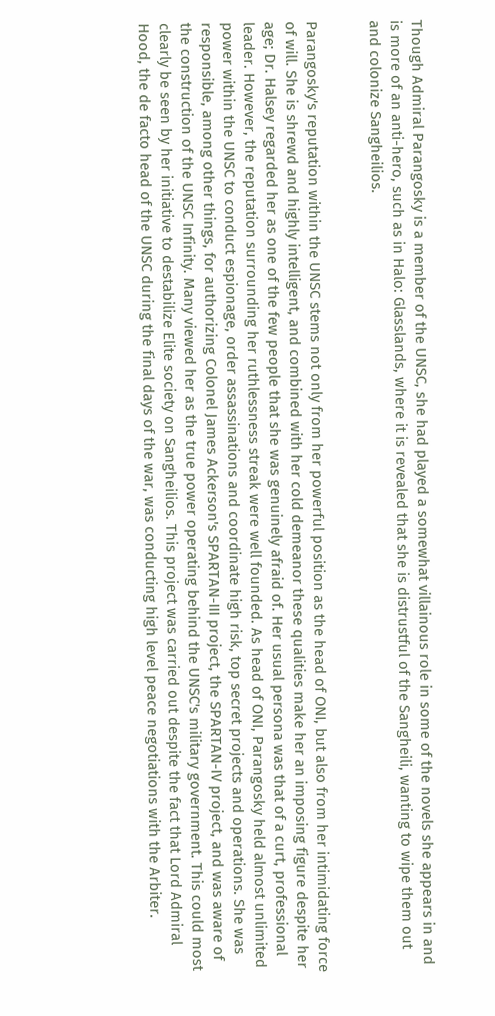Though Admiral Parangosky is a member of the UNSC, she had played a somewhat villainous role in some of the novels she appears in and is more of an anti-hero, such as in Halo: Glasslands, where it is revealed that she is distrustful of the Sangheili, wanting to wipe them out and colonize Sangheilios.


Parangosky's reputation within the UNSC stems not only from her powerful position as the head of ONI, but also from her intimidating force of will. She is shrewd and highly intelligent, and combined with her cold demeanor these qualities make her an imposing figure despite her age; Dr. Halsey regarded her as one of the few people that she was genuinely afraid of. Her usual persona was that of a curt, professional leader. However, the reputation surrounding her ruthlessness streak were well founded. As head of ONI, Parangosky held almost unlimited power within the UNSC to conduct espionage, order assassinations and coordinate high risk, top secret projects and operations. She was responsible, among other things, for authorizing Colonel James Ackerson's SPARTAN-III project, the SPARTAN-IV project, and was aware of the construction of the UNSC Infinity. Many viewed her as the true power operating behind the UNSC's military government. This could most clearly be seen by her initiative to destabilize Elite society on Sangheilios. This project was carried out despite the fact that Lord Admiral Hood, the de facto head of the UNSC during the final days of the war, was conducting high level peace negotiations with the Arbiter.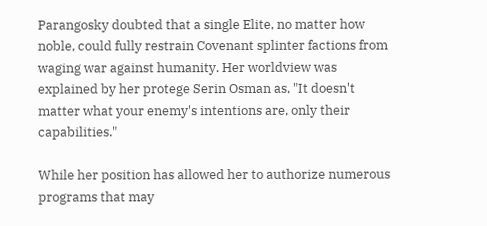Parangosky doubted that a single Elite, no matter how noble, could fully restrain Covenant splinter factions from waging war against humanity. Her worldview was explained by her protege Serin Osman as, "It doesn't matter what your enemy's intentions are, only their capabilities."

While her position has allowed her to authorize numerous programs that may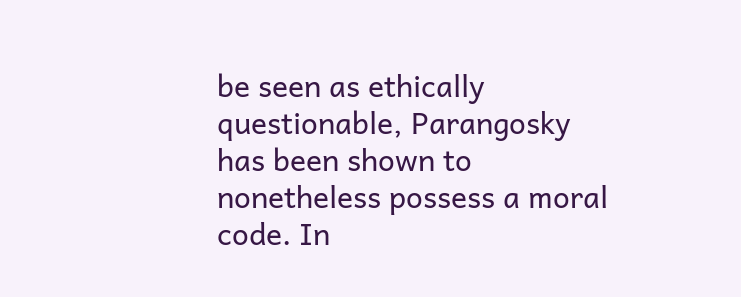be seen as ethically questionable, Parangosky has been shown to nonetheless possess a moral code. In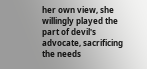her own view, she willingly played the part of devil's advocate, sacrificing the needs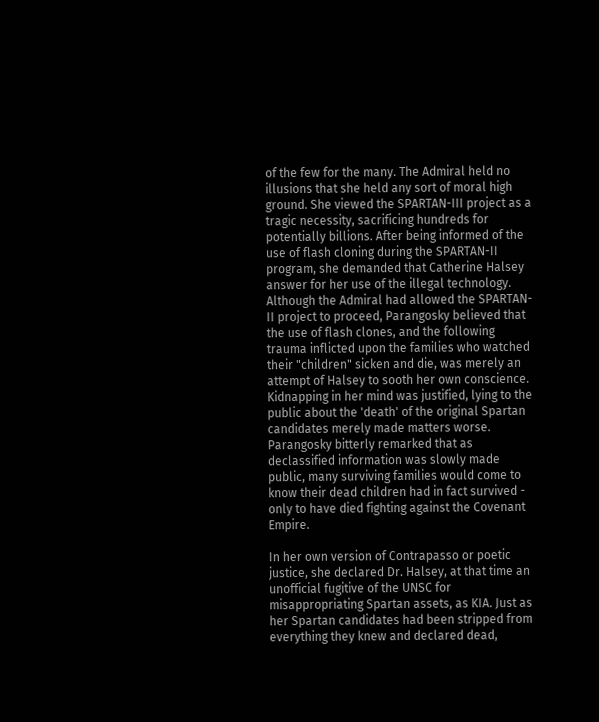of the few for the many. The Admiral held no illusions that she held any sort of moral high ground. She viewed the SPARTAN-III project as a tragic necessity, sacrificing hundreds for potentially billions. After being informed of the use of flash cloning during the SPARTAN-II program, she demanded that Catherine Halsey answer for her use of the illegal technology. Although the Admiral had allowed the SPARTAN-II project to proceed, Parangosky believed that the use of flash clones, and the following trauma inflicted upon the families who watched their "children" sicken and die, was merely an attempt of Halsey to sooth her own conscience. Kidnapping in her mind was justified, lying to the public about the 'death' of the original Spartan candidates merely made matters worse. Parangosky bitterly remarked that as declassified information was slowly made public, many surviving families would come to know their dead children had in fact survived - only to have died fighting against the Covenant Empire.

In her own version of Contrapasso or poetic justice, she declared Dr. Halsey, at that time an unofficial fugitive of the UNSC for misappropriating Spartan assets, as KIA. Just as her Spartan candidates had been stripped from everything they knew and declared dead,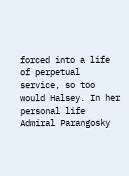forced into a life of perpetual service, so too would Halsey. In her personal life Admiral Parangosky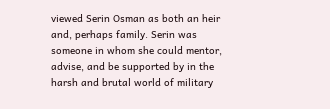viewed Serin Osman as both an heir and, perhaps family. Serin was someone in whom she could mentor, advise, and be supported by in the harsh and brutal world of military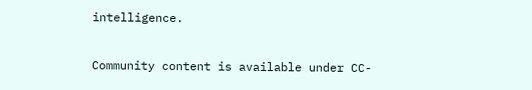intelligence.

Community content is available under CC-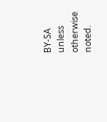BY-SA unless otherwise noted.